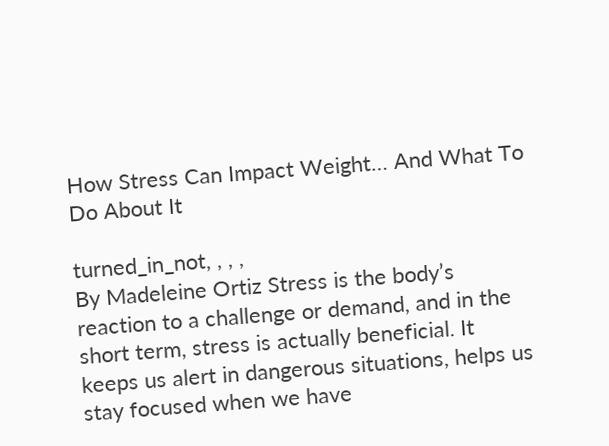How Stress Can Impact Weight… And What To Do About It

turned_in_not, , , ,
By Madeleine Ortiz Stress is the body’s reaction to a challenge or demand, and in the short term, stress is actually beneficial. It keeps us alert in dangerous situations, helps us stay focused when we have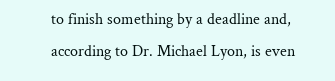to finish something by a deadline and, according to Dr. Michael Lyon, is even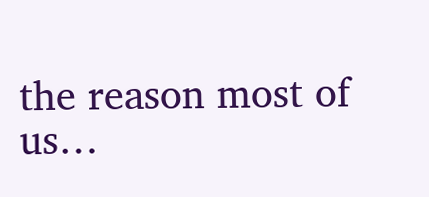the reason most of us…